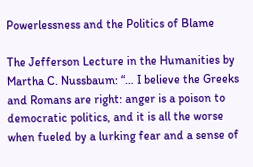Powerlessness and the Politics of Blame

The Jefferson Lecture in the Humanities by Martha C. Nussbaum: “… I believe the Greeks and Romans are right: anger is a poison to democratic politics, and it is all the worse when fueled by a lurking fear and a sense of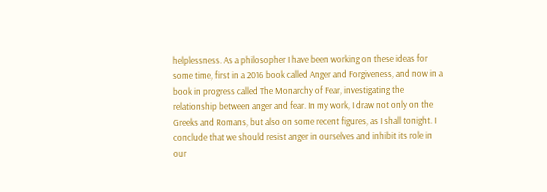helplessness. As a philosopher I have been working on these ideas for some time, first in a 2016 book called Anger and Forgiveness, and now in a book in progress called The Monarchy of Fear, investigating the relationship between anger and fear. In my work, I draw not only on the Greeks and Romans, but also on some recent figures, as I shall tonight. I conclude that we should resist anger in ourselves and inhibit its role in our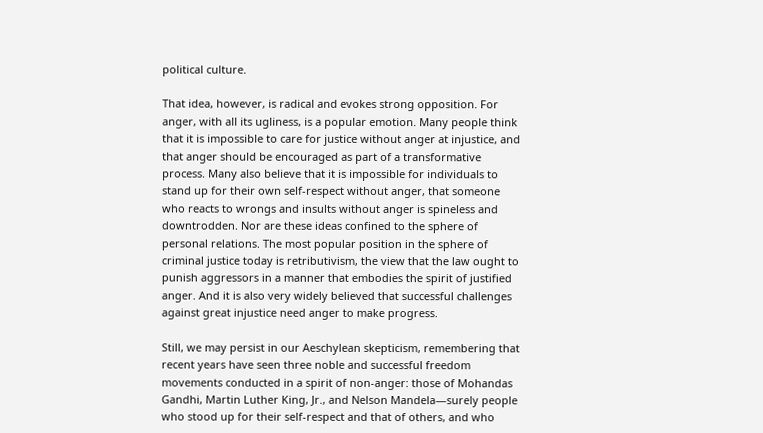political culture.

That idea, however, is radical and evokes strong opposition. For anger, with all its ugliness, is a popular emotion. Many people think that it is impossible to care for justice without anger at injustice, and that anger should be encouraged as part of a transformative process. Many also believe that it is impossible for individuals to stand up for their own self-respect without anger, that someone who reacts to wrongs and insults without anger is spineless and downtrodden. Nor are these ideas confined to the sphere of personal relations. The most popular position in the sphere of criminal justice today is retributivism, the view that the law ought to punish aggressors in a manner that embodies the spirit of justified anger. And it is also very widely believed that successful challenges against great injustice need anger to make progress.

Still, we may persist in our Aeschylean skepticism, remembering that recent years have seen three noble and successful freedom movements conducted in a spirit of non-anger: those of Mohandas Gandhi, Martin Luther King, Jr., and Nelson Mandela—surely people who stood up for their self-respect and that of others, and who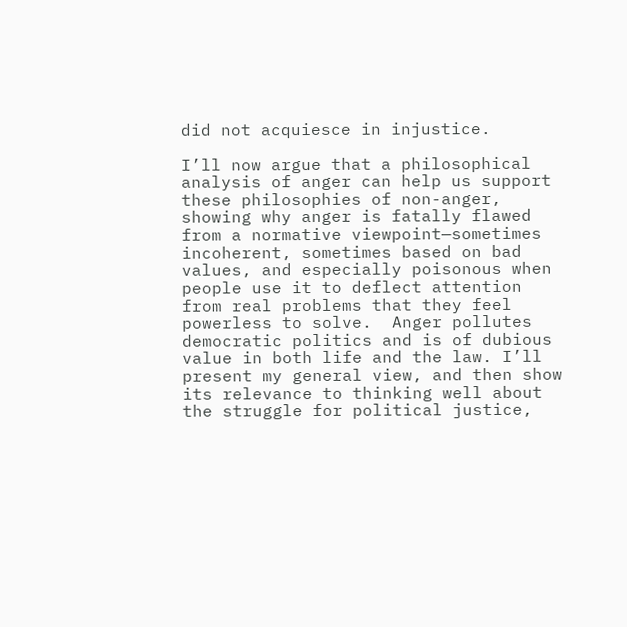did not acquiesce in injustice.

I’ll now argue that a philosophical analysis of anger can help us support these philosophies of non-anger, showing why anger is fatally flawed from a normative viewpoint—sometimes incoherent, sometimes based on bad values, and especially poisonous when people use it to deflect attention from real problems that they feel powerless to solve.  Anger pollutes democratic politics and is of dubious value in both life and the law. I’ll present my general view, and then show its relevance to thinking well about the struggle for political justice,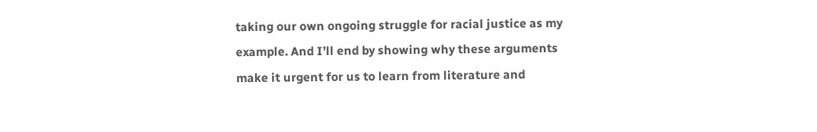taking our own ongoing struggle for racial justice as my example. And I’ll end by showing why these arguments make it urgent for us to learn from literature and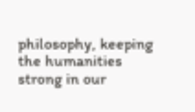philosophy, keeping the humanities strong in our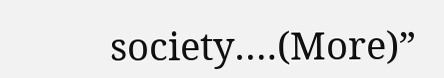society….(More)”